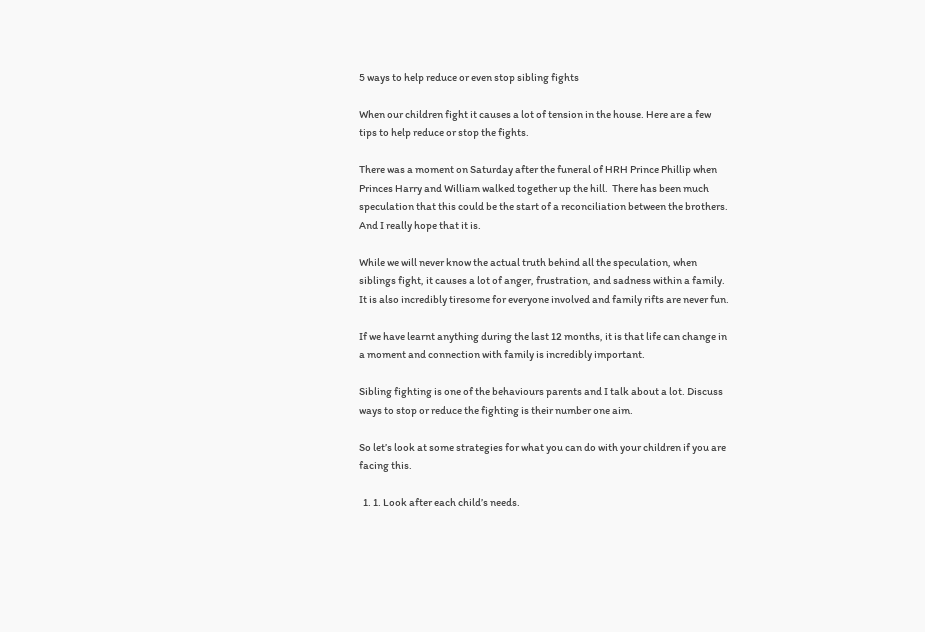5 ways to help reduce or even stop sibling fights

When our children fight it causes a lot of tension in the house. Here are a few tips to help reduce or stop the fights.

There was a moment on Saturday after the funeral of HRH Prince Phillip when Princes Harry and William walked together up the hill.  There has been much speculation that this could be the start of a reconciliation between the brothers.  And I really hope that it is.

While we will never know the actual truth behind all the speculation, when siblings fight, it causes a lot of anger, frustration, and sadness within a family.  It is also incredibly tiresome for everyone involved and family rifts are never fun.

If we have learnt anything during the last 12 months, it is that life can change in a moment and connection with family is incredibly important.

Sibling fighting is one of the behaviours parents and I talk about a lot. Discuss ways to stop or reduce the fighting is their number one aim.

So let’s look at some strategies for what you can do with your children if you are facing this.

  1. 1. Look after each child’s needs.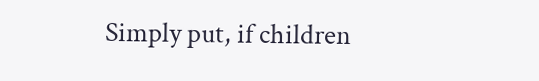Simply put, if children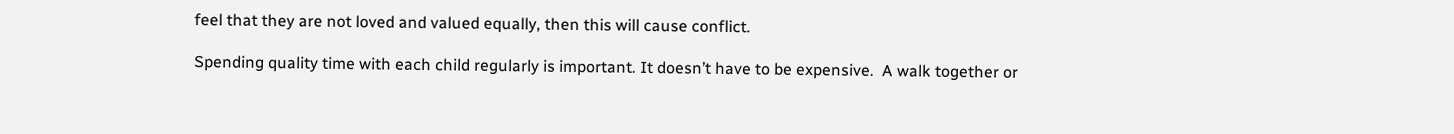feel that they are not loved and valued equally, then this will cause conflict.

Spending quality time with each child regularly is important. It doesn’t have to be expensive.  A walk together or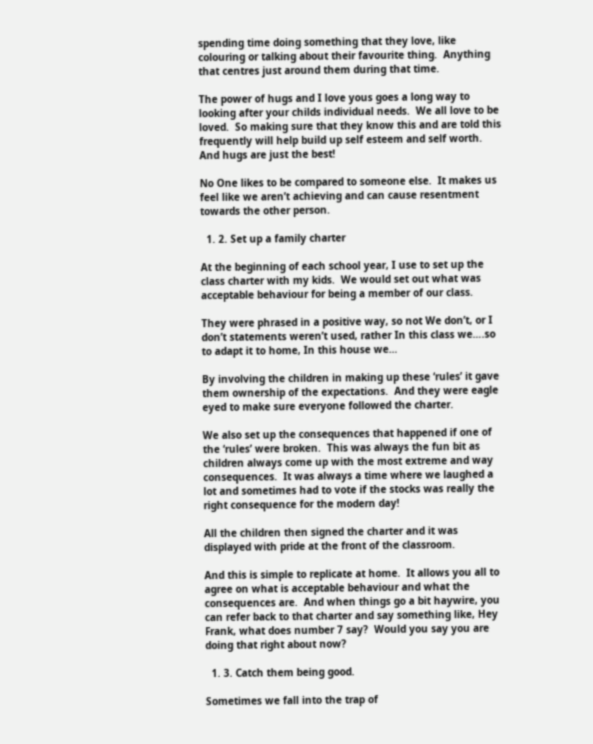spending time doing something that they love, like colouring or talking about their favourite thing.  Anything that centres just around them during that time.

The power of hugs and I love yous goes a long way to looking after your childs individual needs.  We all love to be loved.  So making sure that they know this and are told this frequently will help build up self esteem and self worth.  And hugs are just the best!

No One likes to be compared to someone else.  It makes us feel like we aren’t achieving and can cause resentment towards the other person.

  1. 2. Set up a family charter

At the beginning of each school year, I use to set up the class charter with my kids.  We would set out what was acceptable behaviour for being a member of our class.

They were phrased in a positive way, so not We don’t, or I don’t statements weren’t used, rather In this class we….so to adapt it to home, In this house we…

By involving the children in making up these ‘rules’ it gave them ownership of the expectations.  And they were eagle eyed to make sure everyone followed the charter.

We also set up the consequences that happened if one of the ‘rules’ were broken.  This was always the fun bit as children always come up with the most extreme and way consequences.  It was always a time where we laughed a lot and sometimes had to vote if the stocks was really the right consequence for the modern day!

All the children then signed the charter and it was displayed with pride at the front of the classroom.

And this is simple to replicate at home.  It allows you all to agree on what is acceptable behaviour and what the consequences are.  And when things go a bit haywire, you can refer back to that charter and say something like, Hey Frank, what does number 7 say?  Would you say you are doing that right about now?

  1. 3. Catch them being good.

Sometimes we fall into the trap of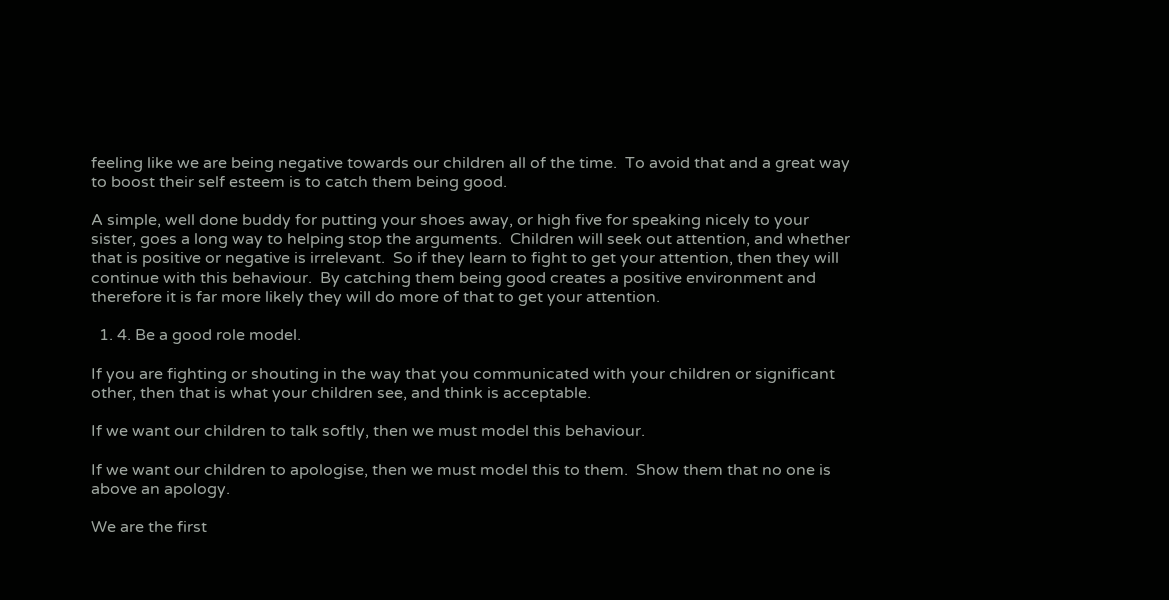feeling like we are being negative towards our children all of the time.  To avoid that and a great way to boost their self esteem is to catch them being good.

A simple, well done buddy for putting your shoes away, or high five for speaking nicely to your sister, goes a long way to helping stop the arguments.  Children will seek out attention, and whether that is positive or negative is irrelevant.  So if they learn to fight to get your attention, then they will continue with this behaviour.  By catching them being good creates a positive environment and therefore it is far more likely they will do more of that to get your attention.

  1. 4. Be a good role model.

If you are fighting or shouting in the way that you communicated with your children or significant other, then that is what your children see, and think is acceptable.

If we want our children to talk softly, then we must model this behaviour.

If we want our children to apologise, then we must model this to them.  Show them that no one is above an apology.

We are the first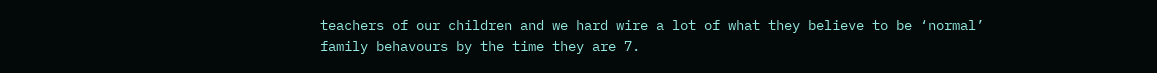teachers of our children and we hard wire a lot of what they believe to be ‘normal’ family behavours by the time they are 7.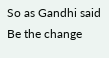So as Gandhi said Be the change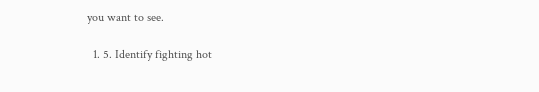you want to see.

  1. 5. Identify fighting hot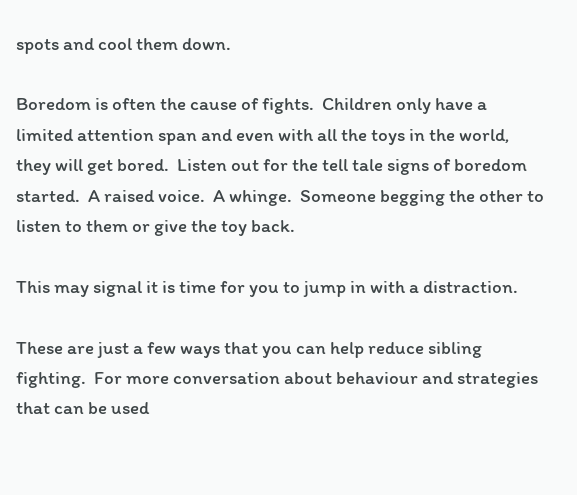spots and cool them down.

Boredom is often the cause of fights.  Children only have a limited attention span and even with all the toys in the world, they will get bored.  Listen out for the tell tale signs of boredom started.  A raised voice.  A whinge.  Someone begging the other to listen to them or give the toy back.

This may signal it is time for you to jump in with a distraction.

These are just a few ways that you can help reduce sibling fighting.  For more conversation about behaviour and strategies that can be used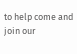to help come and join our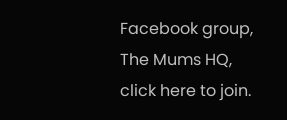Facebook group, The Mums HQ, click here to join.